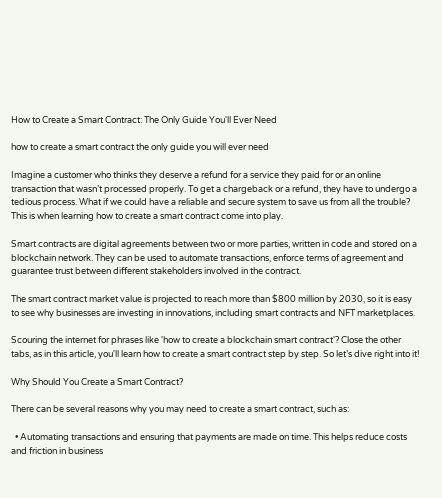How to Create a Smart Contract: The Only Guide You'll Ever Need

how to create a smart contract the only guide you will ever need

Imagine a customer who thinks they deserve a refund for a service they paid for or an online transaction that wasn’t processed properly. To get a chargeback or a refund, they have to undergo a tedious process. What if we could have a reliable and secure system to save us from all the trouble? This is when learning how to create a smart contract come into play.

Smart contracts are digital agreements between two or more parties, written in code and stored on a blockchain network. They can be used to automate transactions, enforce terms of agreement and guarantee trust between different stakeholders involved in the contract.

The smart contract market value is projected to reach more than $800 million by 2030, so it is easy to see why businesses are investing in innovations, including smart contracts and NFT marketplaces.

Scouring the internet for phrases like 'how to create a blockchain smart contract'? Close the other tabs, as in this article, you'll learn how to create a smart contract step by step. So let’s dive right into it!

Why Should You Create a Smart Contract?

There can be several reasons why you may need to create a smart contract, such as:

  • Automating transactions and ensuring that payments are made on time. This helps reduce costs and friction in business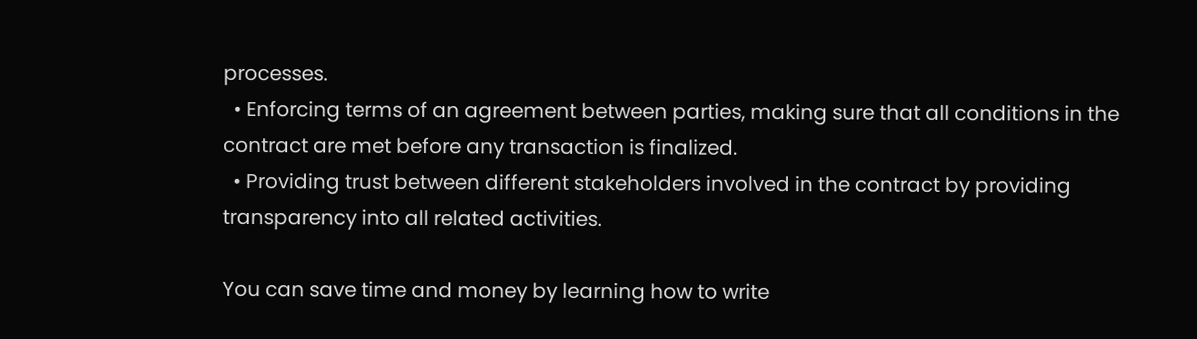processes.
  • Enforcing terms of an agreement between parties, making sure that all conditions in the contract are met before any transaction is finalized.
  • Providing trust between different stakeholders involved in the contract by providing transparency into all related activities.

You can save time and money by learning how to write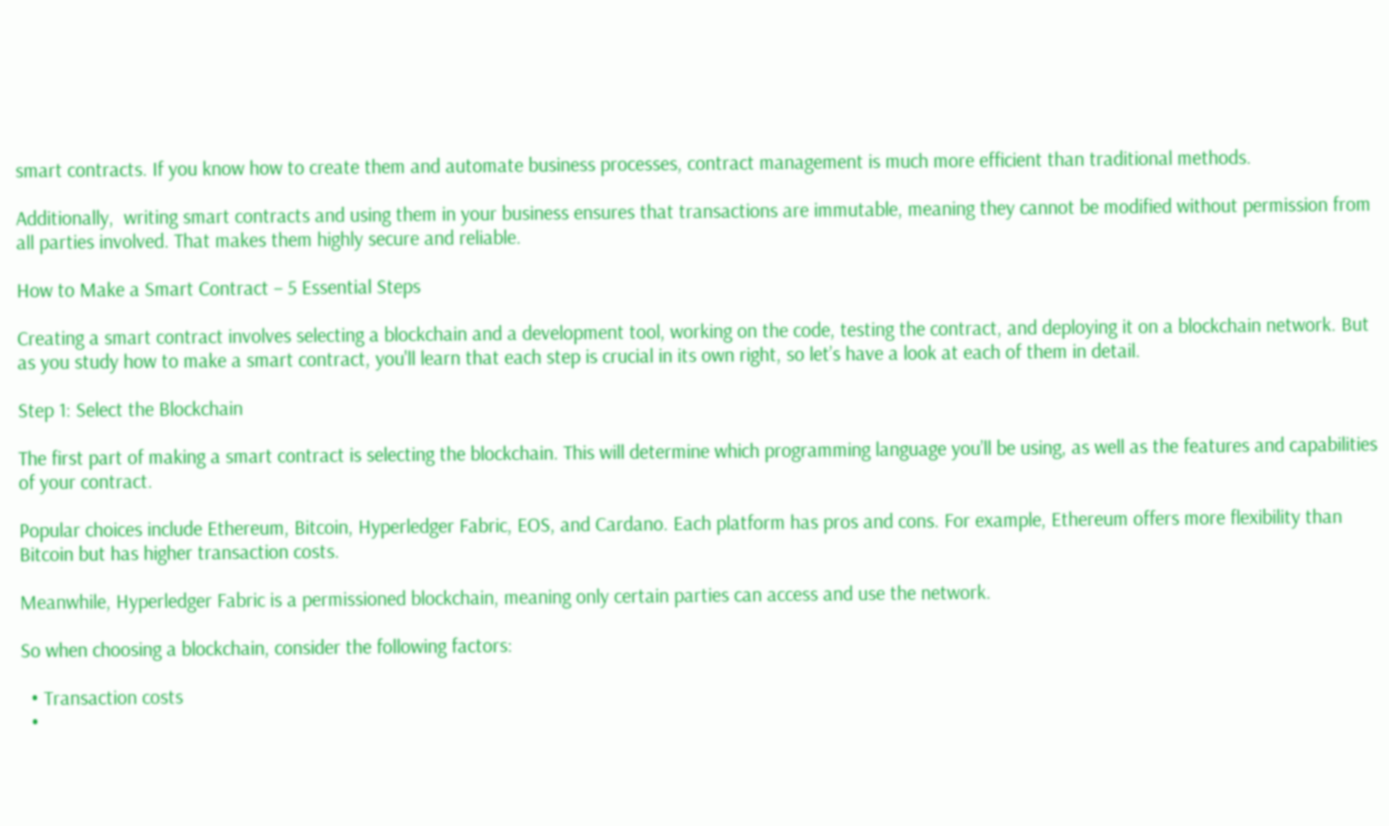smart contracts. If you know how to create them and automate business processes, contract management is much more efficient than traditional methods.

Additionally,  writing smart contracts and using them in your business ensures that transactions are immutable, meaning they cannot be modified without permission from all parties involved. That makes them highly secure and reliable.

How to Make a Smart Contract – 5 Essential Steps

Creating a smart contract involves selecting a blockchain and a development tool, working on the code, testing the contract, and deploying it on a blockchain network. But as you study how to make a smart contract, you'll learn that each step is crucial in its own right, so let’s have a look at each of them in detail.

Step 1: Select the Blockchain

The first part of making a smart contract is selecting the blockchain. This will determine which programming language you’ll be using, as well as the features and capabilities of your contract.

Popular choices include Ethereum, Bitcoin, Hyperledger Fabric, EOS, and Cardano. Each platform has pros and cons. For example, Ethereum offers more flexibility than Bitcoin but has higher transaction costs.

Meanwhile, Hyperledger Fabric is a permissioned blockchain, meaning only certain parties can access and use the network.

So when choosing a blockchain, consider the following factors:

  • Transaction costs
  •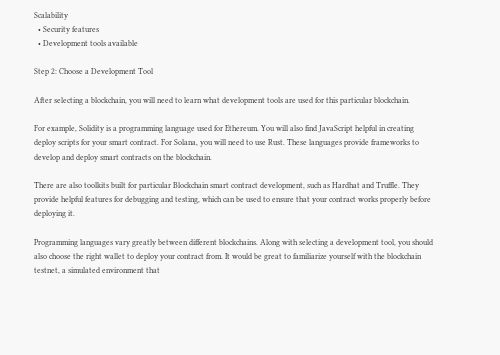Scalability
  • Security features
  • Development tools available

Step 2: Choose a Development Tool

After selecting a blockchain, you will need to learn what development tools are used for this particular blockchain.

For example, Solidity is a programming language used for Ethereum. You will also find JavaScript helpful in creating deploy scripts for your smart contract. For Solana, you will need to use Rust. These languages provide frameworks to develop and deploy smart contracts on the blockchain.

There are also toolkits built for particular Blockchain smart contract development, such as Hardhat and Truffle. They provide helpful features for debugging and testing, which can be used to ensure that your contract works properly before deploying it.

Programming languages vary greatly between different blockchains. Along with selecting a development tool, you should also choose the right wallet to deploy your contract from. It would be great to familiarize yourself with the blockchain testnet, a simulated environment that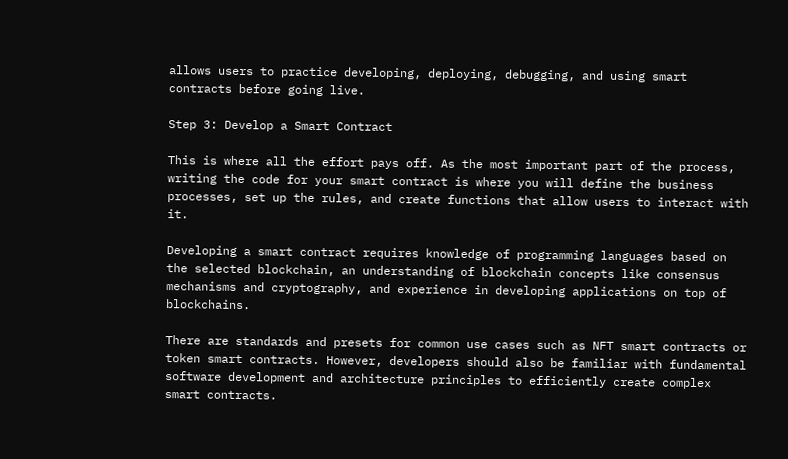allows users to practice developing, deploying, debugging, and using smart contracts before going live.

Step 3: Develop a Smart Contract

This is where all the effort pays off. As the most important part of the process, writing the code for your smart contract is where you will define the business processes, set up the rules, and create functions that allow users to interact with it.

Developing a smart contract requires knowledge of programming languages based on the selected blockchain, an understanding of blockchain concepts like consensus mechanisms and cryptography, and experience in developing applications on top of blockchains.

There are standards and presets for common use cases such as NFT smart contracts or token smart contracts. However, developers should also be familiar with fundamental software development and architecture principles to efficiently create complex smart contracts.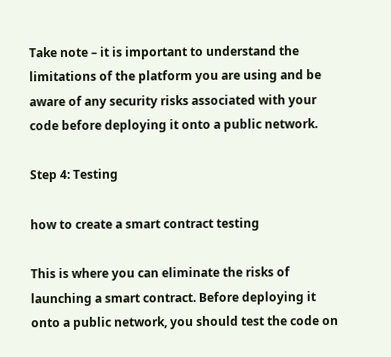Take note – it is important to understand the limitations of the platform you are using and be aware of any security risks associated with your code before deploying it onto a public network.

Step 4: Testing

how to create a smart contract testing

This is where you can eliminate the risks of launching a smart contract. Before deploying it onto a public network, you should test the code on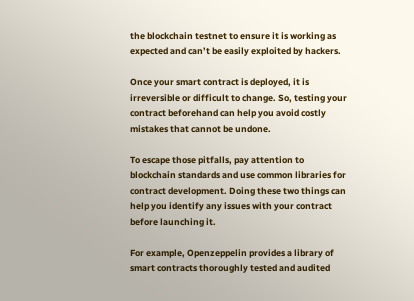the blockchain testnet to ensure it is working as expected and can’t be easily exploited by hackers.

Once your smart contract is deployed, it is irreversible or difficult to change. So, testing your contract beforehand can help you avoid costly mistakes that cannot be undone.

To escape those pitfalls, pay attention to blockchain standards and use common libraries for contract development. Doing these two things can help you identify any issues with your contract before launching it.

For example, Openzeppelin provides a library of smart contracts thoroughly tested and audited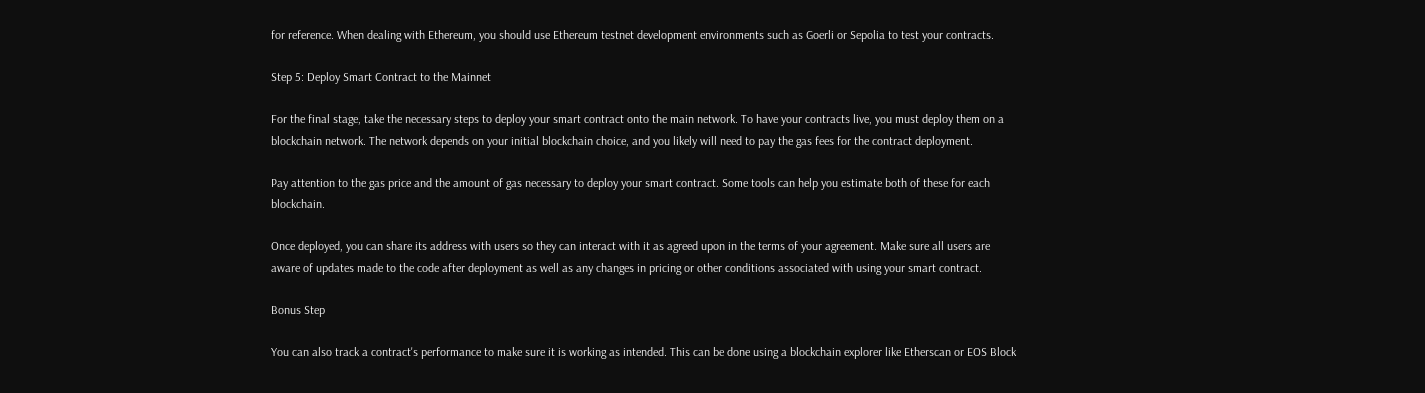for reference. When dealing with Ethereum, you should use Ethereum testnet development environments such as Goerli or Sepolia to test your contracts.

Step 5: Deploy Smart Contract to the Mainnet

For the final stage, take the necessary steps to deploy your smart contract onto the main network. To have your contracts live, you must deploy them on a blockchain network. The network depends on your initial blockchain choice, and you likely will need to pay the gas fees for the contract deployment.

Pay attention to the gas price and the amount of gas necessary to deploy your smart contract. Some tools can help you estimate both of these for each blockchain.

Once deployed, you can share its address with users so they can interact with it as agreed upon in the terms of your agreement. Make sure all users are aware of updates made to the code after deployment as well as any changes in pricing or other conditions associated with using your smart contract.

Bonus Step

You can also track a contract's performance to make sure it is working as intended. This can be done using a blockchain explorer like Etherscan or EOS Block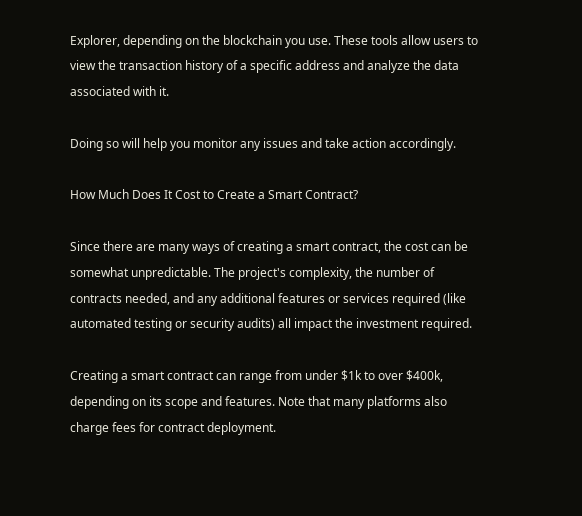Explorer, depending on the blockchain you use. These tools allow users to view the transaction history of a specific address and analyze the data associated with it.

Doing so will help you monitor any issues and take action accordingly.

How Much Does It Cost to Create a Smart Contract?

Since there are many ways of creating a smart contract, the cost can be somewhat unpredictable. The project's complexity, the number of contracts needed, and any additional features or services required (like automated testing or security audits) all impact the investment required.

Creating a smart contract can range from under $1k to over $400k, depending on its scope and features. Note that many platforms also charge fees for contract deployment.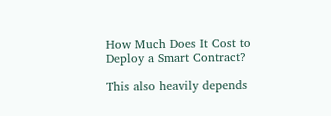How Much Does It Cost to Deploy a Smart Contract?

This also heavily depends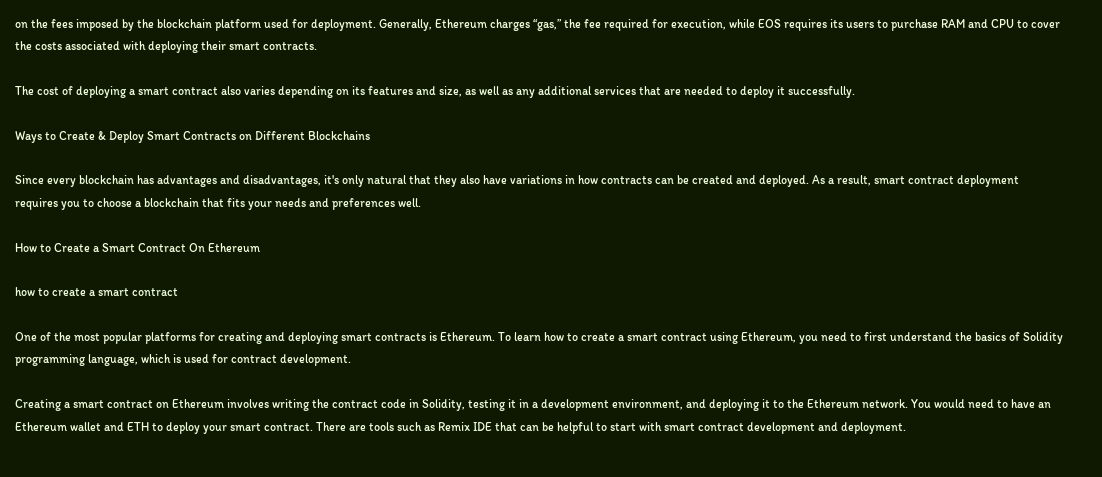on the fees imposed by the blockchain platform used for deployment. Generally, Ethereum charges “gas,” the fee required for execution, while EOS requires its users to purchase RAM and CPU to cover the costs associated with deploying their smart contracts.

The cost of deploying a smart contract also varies depending on its features and size, as well as any additional services that are needed to deploy it successfully.

Ways to Create & Deploy Smart Contracts on Different Blockchains

Since every blockchain has advantages and disadvantages, it's only natural that they also have variations in how contracts can be created and deployed. As a result, smart contract deployment requires you to choose a blockchain that fits your needs and preferences well.

How to Create a Smart Contract On Ethereum

how to create a smart contract

One of the most popular platforms for creating and deploying smart contracts is Ethereum. To learn how to create a smart contract using Ethereum, you need to first understand the basics of Solidity programming language, which is used for contract development.

Creating a smart contract on Ethereum involves writing the contract code in Solidity, testing it in a development environment, and deploying it to the Ethereum network. You would need to have an Ethereum wallet and ETH to deploy your smart contract. There are tools such as Remix IDE that can be helpful to start with smart contract development and deployment.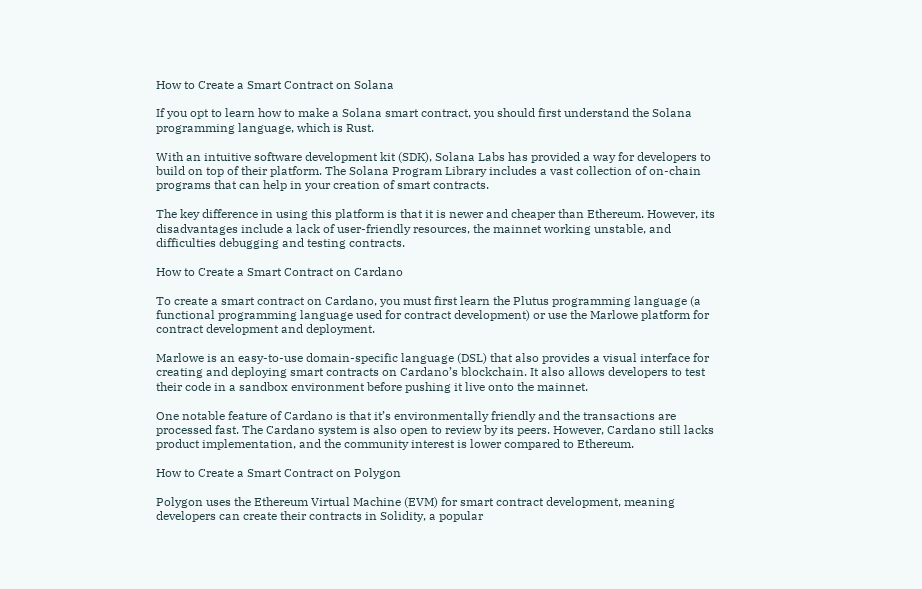How to Create a Smart Contract on Solana

If you opt to learn how to make a Solana smart contract, you should first understand the Solana programming language, which is Rust.

With an intuitive software development kit (SDK), Solana Labs has provided a way for developers to build on top of their platform. The Solana Program Library includes a vast collection of on-chain programs that can help in your creation of smart contracts.

The key difference in using this platform is that it is newer and cheaper than Ethereum. However, its disadvantages include a lack of user-friendly resources, the mainnet working unstable, and difficulties debugging and testing contracts.

How to Create a Smart Contract on Cardano

To create a smart contract on Cardano, you must first learn the Plutus programming language (a functional programming language used for contract development) or use the Marlowe platform for contract development and deployment.

Marlowe is an easy-to-use domain-specific language (DSL) that also provides a visual interface for creating and deploying smart contracts on Cardano’s blockchain. It also allows developers to test their code in a sandbox environment before pushing it live onto the mainnet.

One notable feature of Cardano is that it’s environmentally friendly and the transactions are processed fast. The Cardano system is also open to review by its peers. However, Cardano still lacks product implementation, and the community interest is lower compared to Ethereum.

How to Create a Smart Contract on Polygon

Polygon uses the Ethereum Virtual Machine (EVM) for smart contract development, meaning developers can create their contracts in Solidity, a popular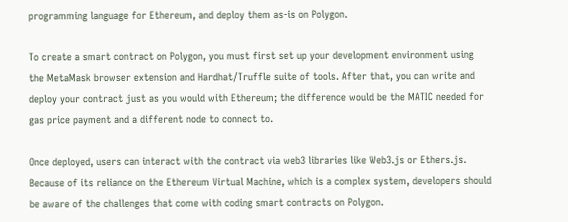programming language for Ethereum, and deploy them as-is on Polygon.

To create a smart contract on Polygon, you must first set up your development environment using the MetaMask browser extension and Hardhat/Truffle suite of tools. After that, you can write and deploy your contract just as you would with Ethereum; the difference would be the MATIC needed for gas price payment and a different node to connect to.

Once deployed, users can interact with the contract via web3 libraries like Web3.js or Ethers.js. Because of its reliance on the Ethereum Virtual Machine, which is a complex system, developers should be aware of the challenges that come with coding smart contracts on Polygon.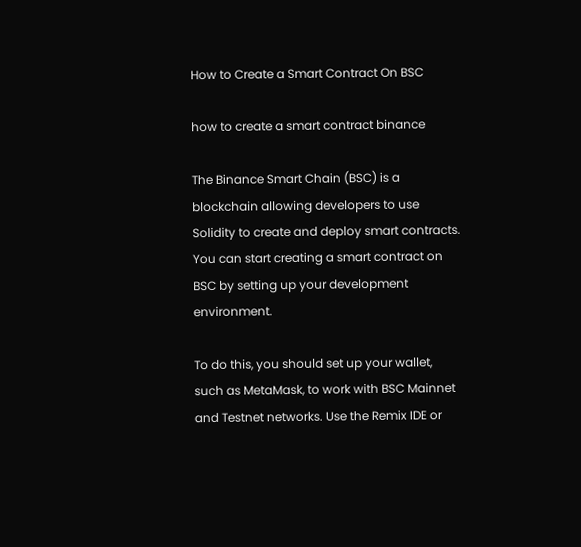How to Create a Smart Contract On BSC

how to create a smart contract binance

The Binance Smart Chain (BSC) is a blockchain allowing developers to use Solidity to create and deploy smart contracts. You can start creating a smart contract on BSC by setting up your development environment.

To do this, you should set up your wallet, such as MetaMask, to work with BSC Mainnet and Testnet networks. Use the Remix IDE or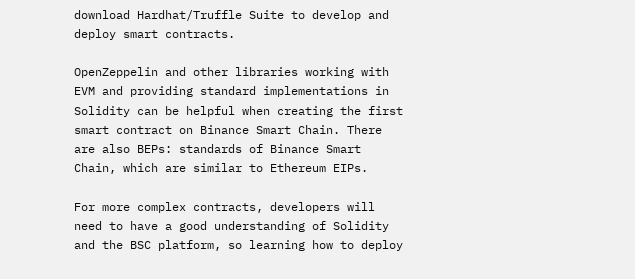download Hardhat/Truffle Suite to develop and deploy smart contracts.

OpenZeppelin and other libraries working with EVM and providing standard implementations in Solidity can be helpful when creating the first smart contract on Binance Smart Chain. There are also BEPs: standards of Binance Smart Chain, which are similar to Ethereum EIPs.

For more complex contracts, developers will need to have a good understanding of Solidity and the BSC platform, so learning how to deploy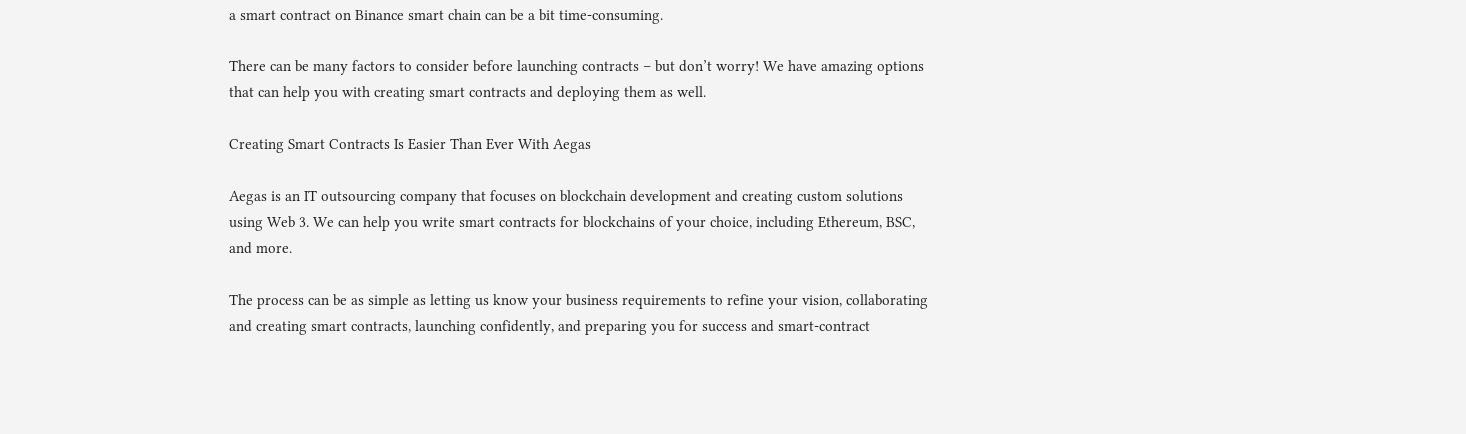a smart contract on Binance smart chain can be a bit time-consuming.

There can be many factors to consider before launching contracts – but don’t worry! We have amazing options that can help you with creating smart contracts and deploying them as well.

Creating Smart Contracts Is Easier Than Ever With Aegas

Aegas is an IT outsourcing company that focuses on blockchain development and creating custom solutions using Web 3. We can help you write smart contracts for blockchains of your choice, including Ethereum, BSC, and more.

The process can be as simple as letting us know your business requirements to refine your vision, collaborating and creating smart contracts, launching confidently, and preparing you for success and smart-contract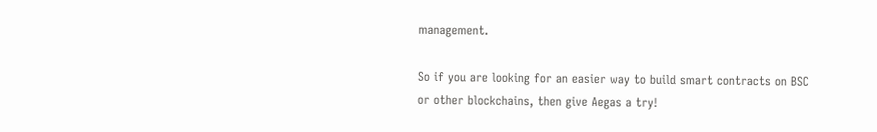management.

So if you are looking for an easier way to build smart contracts on BSC or other blockchains, then give Aegas a try!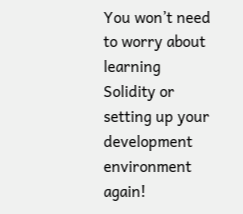You won’t need to worry about learning Solidity or setting up your development environment again!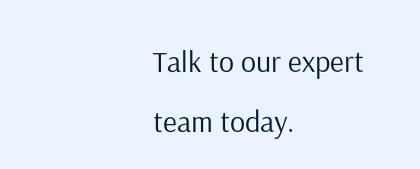Talk to our expert team today.